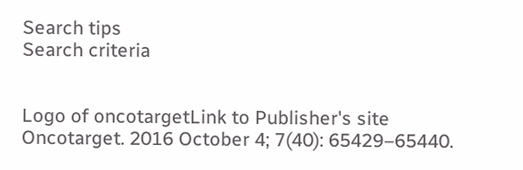Search tips
Search criteria


Logo of oncotargetLink to Publisher's site
Oncotarget. 2016 October 4; 7(40): 65429–65440.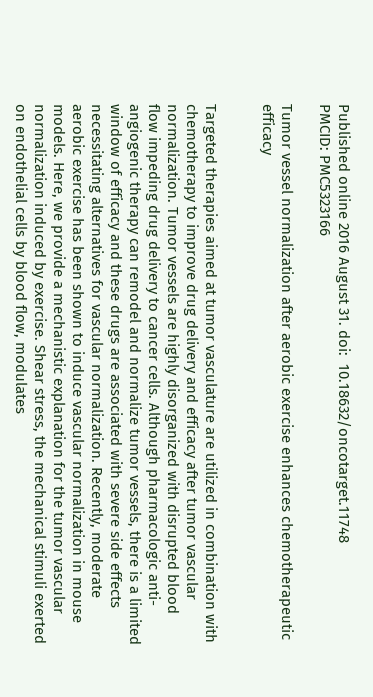Published online 2016 August 31. doi:  10.18632/oncotarget.11748
PMCID: PMC5323166

Tumor vessel normalization after aerobic exercise enhances chemotherapeutic efficacy


Targeted therapies aimed at tumor vasculature are utilized in combination with chemotherapy to improve drug delivery and efficacy after tumor vascular normalization. Tumor vessels are highly disorganized with disrupted blood flow impeding drug delivery to cancer cells. Although pharmacologic anti-angiogenic therapy can remodel and normalize tumor vessels, there is a limited window of efficacy and these drugs are associated with severe side effects necessitating alternatives for vascular normalization. Recently, moderate aerobic exercise has been shown to induce vascular normalization in mouse models. Here, we provide a mechanistic explanation for the tumor vascular normalization induced by exercise. Shear stress, the mechanical stimuli exerted on endothelial cells by blood flow, modulates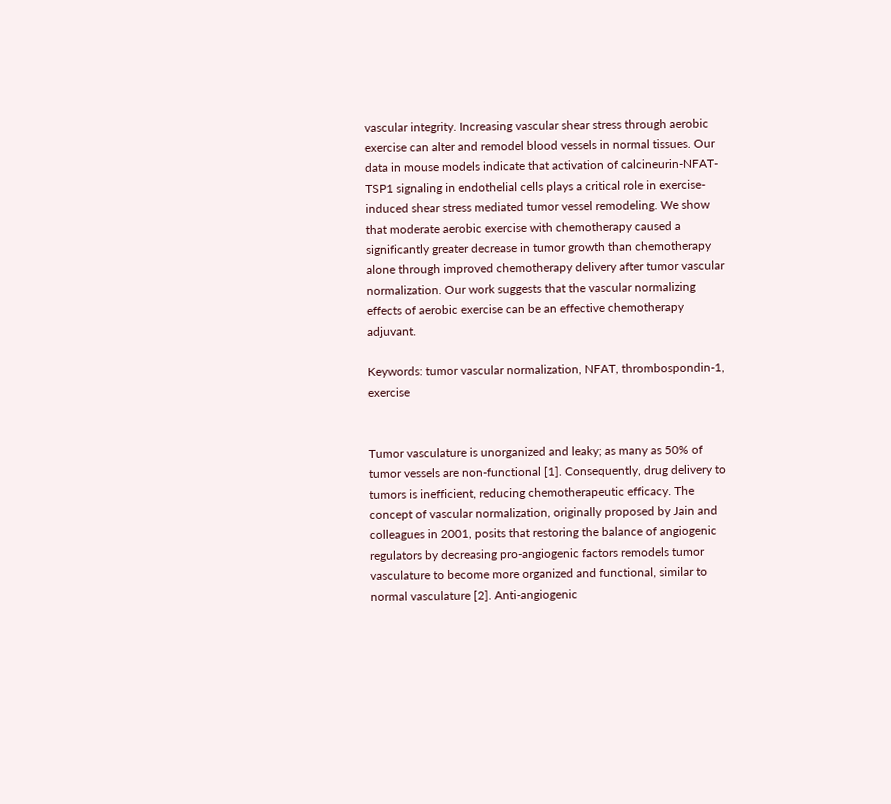vascular integrity. Increasing vascular shear stress through aerobic exercise can alter and remodel blood vessels in normal tissues. Our data in mouse models indicate that activation of calcineurin-NFAT-TSP1 signaling in endothelial cells plays a critical role in exercise-induced shear stress mediated tumor vessel remodeling. We show that moderate aerobic exercise with chemotherapy caused a significantly greater decrease in tumor growth than chemotherapy alone through improved chemotherapy delivery after tumor vascular normalization. Our work suggests that the vascular normalizing effects of aerobic exercise can be an effective chemotherapy adjuvant.

Keywords: tumor vascular normalization, NFAT, thrombospondin-1, exercise


Tumor vasculature is unorganized and leaky; as many as 50% of tumor vessels are non-functional [1]. Consequently, drug delivery to tumors is inefficient, reducing chemotherapeutic efficacy. The concept of vascular normalization, originally proposed by Jain and colleagues in 2001, posits that restoring the balance of angiogenic regulators by decreasing pro-angiogenic factors remodels tumor vasculature to become more organized and functional, similar to normal vasculature [2]. Anti-angiogenic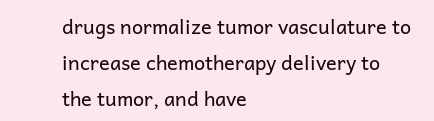drugs normalize tumor vasculature to increase chemotherapy delivery to the tumor, and have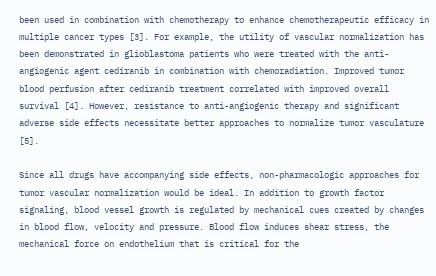been used in combination with chemotherapy to enhance chemotherapeutic efficacy in multiple cancer types [3]. For example, the utility of vascular normalization has been demonstrated in glioblastoma patients who were treated with the anti-angiogenic agent cediranib in combination with chemoradiation. Improved tumor blood perfusion after cediranib treatment correlated with improved overall survival [4]. However, resistance to anti-angiogenic therapy and significant adverse side effects necessitate better approaches to normalize tumor vasculature [5].

Since all drugs have accompanying side effects, non-pharmacologic approaches for tumor vascular normalization would be ideal. In addition to growth factor signaling, blood vessel growth is regulated by mechanical cues created by changes in blood flow, velocity and pressure. Blood flow induces shear stress, the mechanical force on endothelium that is critical for the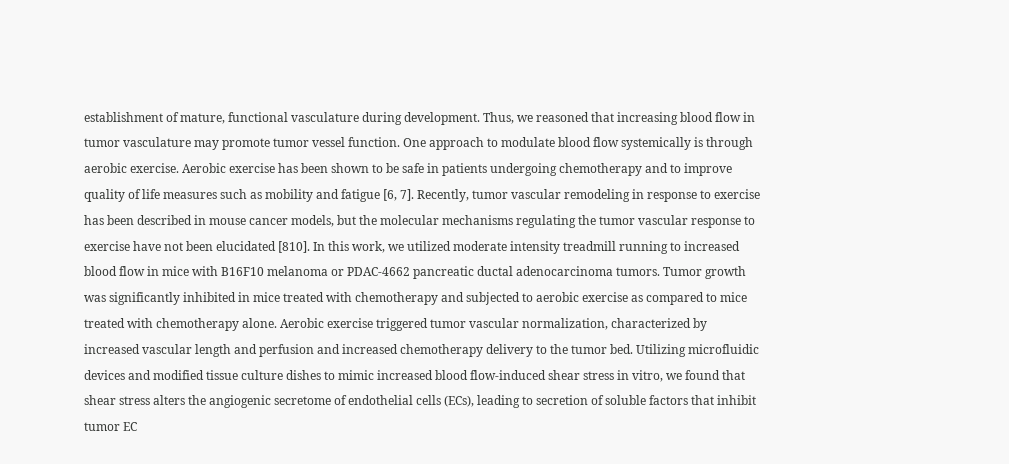establishment of mature, functional vasculature during development. Thus, we reasoned that increasing blood flow in tumor vasculature may promote tumor vessel function. One approach to modulate blood flow systemically is through aerobic exercise. Aerobic exercise has been shown to be safe in patients undergoing chemotherapy and to improve quality of life measures such as mobility and fatigue [6, 7]. Recently, tumor vascular remodeling in response to exercise has been described in mouse cancer models, but the molecular mechanisms regulating the tumor vascular response to exercise have not been elucidated [810]. In this work, we utilized moderate intensity treadmill running to increased blood flow in mice with B16F10 melanoma or PDAC-4662 pancreatic ductal adenocarcinoma tumors. Tumor growth was significantly inhibited in mice treated with chemotherapy and subjected to aerobic exercise as compared to mice treated with chemotherapy alone. Aerobic exercise triggered tumor vascular normalization, characterized by increased vascular length and perfusion and increased chemotherapy delivery to the tumor bed. Utilizing microfluidic devices and modified tissue culture dishes to mimic increased blood flow-induced shear stress in vitro, we found that shear stress alters the angiogenic secretome of endothelial cells (ECs), leading to secretion of soluble factors that inhibit tumor EC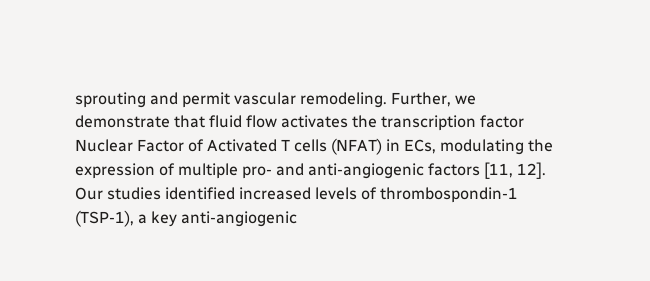sprouting and permit vascular remodeling. Further, we demonstrate that fluid flow activates the transcription factor Nuclear Factor of Activated T cells (NFAT) in ECs, modulating the expression of multiple pro- and anti-angiogenic factors [11, 12]. Our studies identified increased levels of thrombospondin-1 (TSP-1), a key anti-angiogenic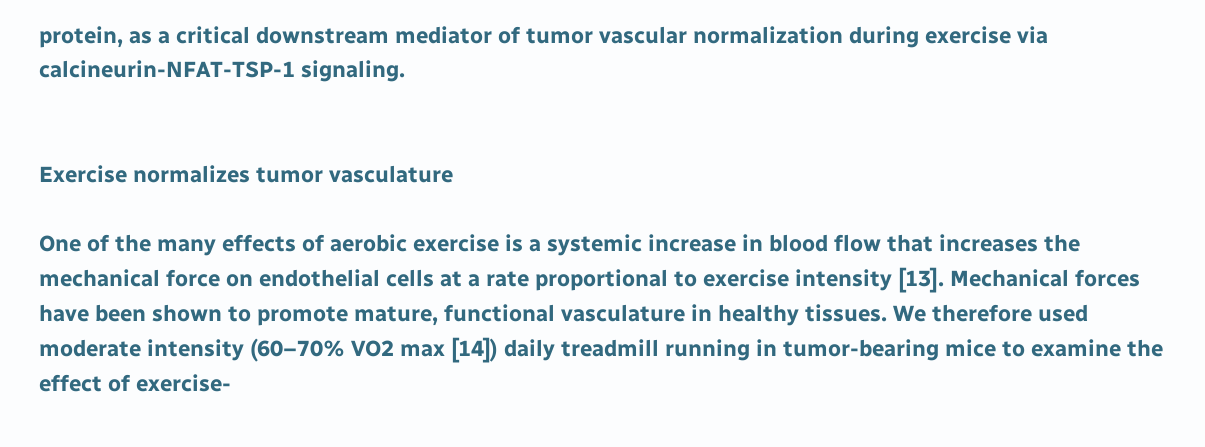protein, as a critical downstream mediator of tumor vascular normalization during exercise via calcineurin-NFAT-TSP-1 signaling.


Exercise normalizes tumor vasculature

One of the many effects of aerobic exercise is a systemic increase in blood flow that increases the mechanical force on endothelial cells at a rate proportional to exercise intensity [13]. Mechanical forces have been shown to promote mature, functional vasculature in healthy tissues. We therefore used moderate intensity (60–70% VO2 max [14]) daily treadmill running in tumor-bearing mice to examine the effect of exercise-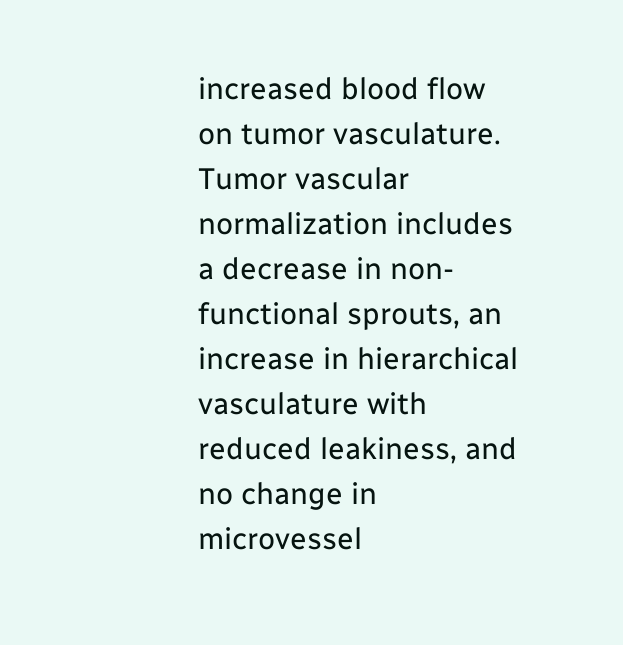increased blood flow on tumor vasculature. Tumor vascular normalization includes a decrease in non-functional sprouts, an increase in hierarchical vasculature with reduced leakiness, and no change in microvessel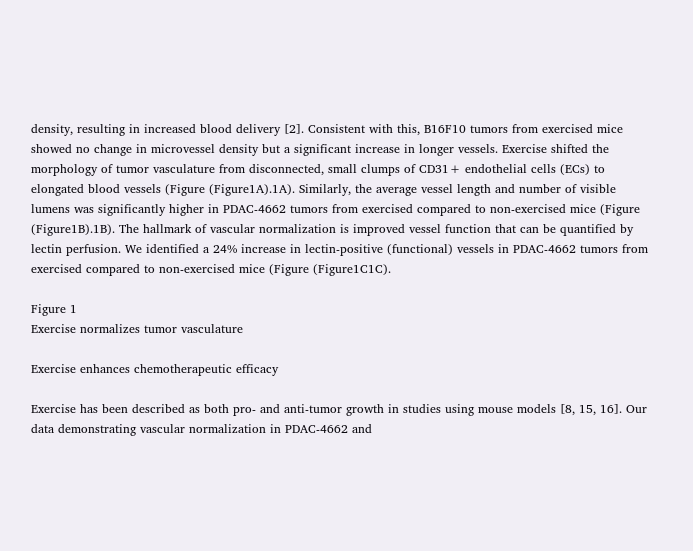density, resulting in increased blood delivery [2]. Consistent with this, B16F10 tumors from exercised mice showed no change in microvessel density but a significant increase in longer vessels. Exercise shifted the morphology of tumor vasculature from disconnected, small clumps of CD31+ endothelial cells (ECs) to elongated blood vessels (Figure (Figure1A).1A). Similarly, the average vessel length and number of visible lumens was significantly higher in PDAC-4662 tumors from exercised compared to non-exercised mice (Figure (Figure1B).1B). The hallmark of vascular normalization is improved vessel function that can be quantified by lectin perfusion. We identified a 24% increase in lectin-positive (functional) vessels in PDAC-4662 tumors from exercised compared to non-exercised mice (Figure (Figure1C1C).

Figure 1
Exercise normalizes tumor vasculature

Exercise enhances chemotherapeutic efficacy

Exercise has been described as both pro- and anti-tumor growth in studies using mouse models [8, 15, 16]. Our data demonstrating vascular normalization in PDAC-4662 and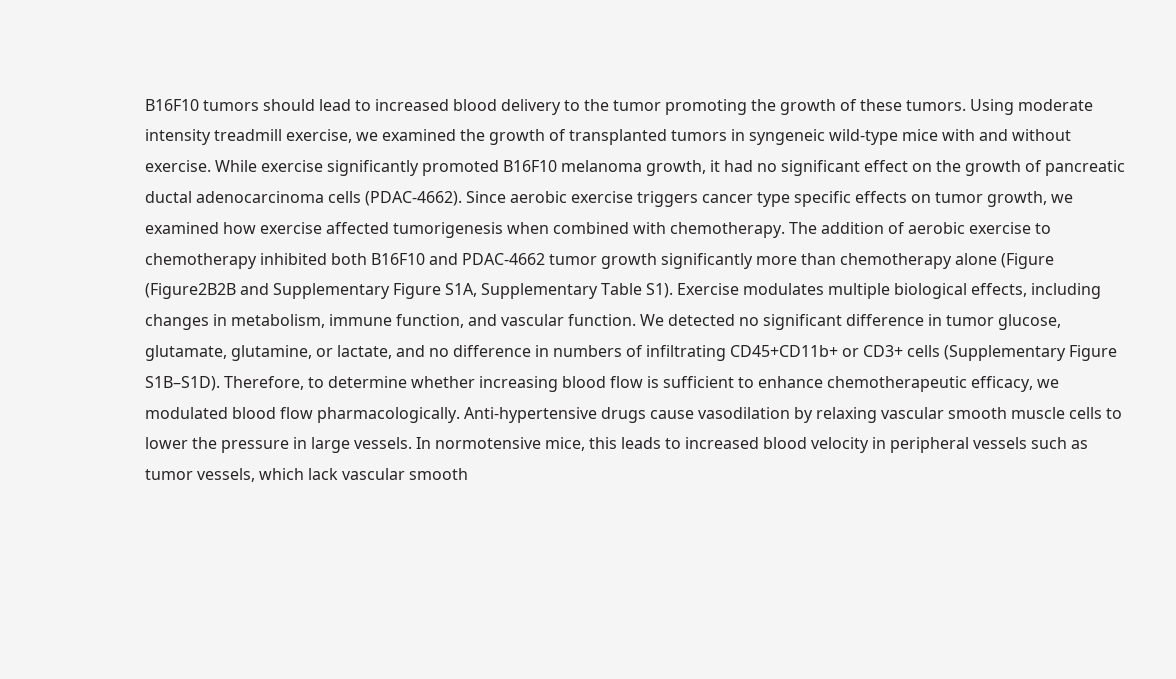B16F10 tumors should lead to increased blood delivery to the tumor promoting the growth of these tumors. Using moderate intensity treadmill exercise, we examined the growth of transplanted tumors in syngeneic wild-type mice with and without exercise. While exercise significantly promoted B16F10 melanoma growth, it had no significant effect on the growth of pancreatic ductal adenocarcinoma cells (PDAC-4662). Since aerobic exercise triggers cancer type specific effects on tumor growth, we examined how exercise affected tumorigenesis when combined with chemotherapy. The addition of aerobic exercise to chemotherapy inhibited both B16F10 and PDAC-4662 tumor growth significantly more than chemotherapy alone (Figure (Figure2B2B and Supplementary Figure S1A, Supplementary Table S1). Exercise modulates multiple biological effects, including changes in metabolism, immune function, and vascular function. We detected no significant difference in tumor glucose, glutamate, glutamine, or lactate, and no difference in numbers of infiltrating CD45+CD11b+ or CD3+ cells (Supplementary Figure S1B–S1D). Therefore, to determine whether increasing blood flow is sufficient to enhance chemotherapeutic efficacy, we modulated blood flow pharmacologically. Anti-hypertensive drugs cause vasodilation by relaxing vascular smooth muscle cells to lower the pressure in large vessels. In normotensive mice, this leads to increased blood velocity in peripheral vessels such as tumor vessels, which lack vascular smooth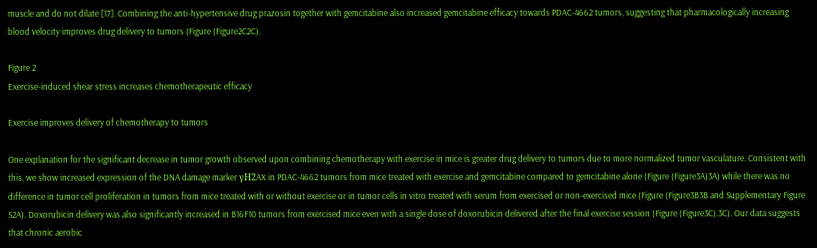muscle and do not dilate [17]. Combining the anti-hypertensive drug prazosin together with gemcitabine also increased gemcitabine efficacy towards PDAC-4662 tumors, suggesting that pharmacologically increasing blood velocity improves drug delivery to tumors (Figure (Figure2C2C).

Figure 2
Exercise-induced shear stress increases chemotherapeutic efficacy

Exercise improves delivery of chemotherapy to tumors

One explanation for the significant decrease in tumor growth observed upon combining chemotherapy with exercise in mice is greater drug delivery to tumors due to more normalized tumor vasculature. Consistent with this, we show increased expression of the DNA damage marker γH2AX in PDAC-4662 tumors from mice treated with exercise and gemcitabine compared to gemcitabine alone (Figure (Figure3A)3A) while there was no difference in tumor cell proliferation in tumors from mice treated with or without exercise or in tumor cells in vitro treated with serum from exercised or non-exercised mice (Figure (Figure3B3B and Supplementary Figure S2A). Doxorubicin delivery was also significantly increased in B16F10 tumors from exercised mice even with a single dose of doxorubicin delivered after the final exercise session (Figure (Figure3C).3C). Our data suggests that chronic aerobic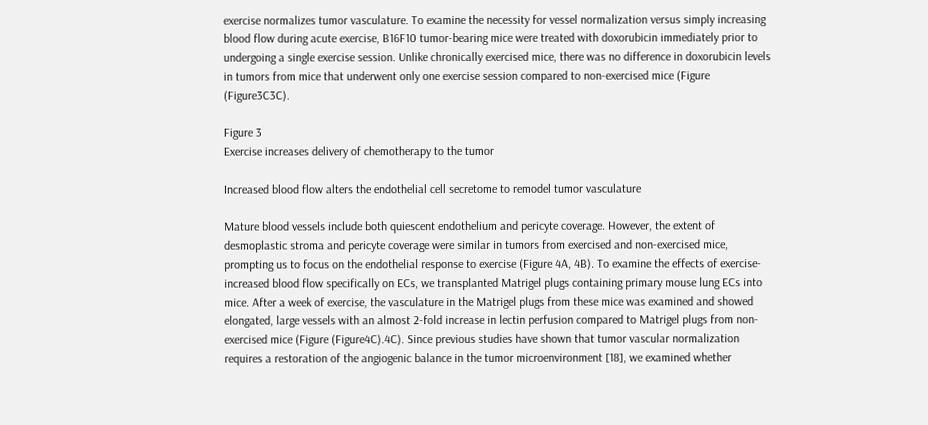exercise normalizes tumor vasculature. To examine the necessity for vessel normalization versus simply increasing blood flow during acute exercise, B16F10 tumor-bearing mice were treated with doxorubicin immediately prior to undergoing a single exercise session. Unlike chronically exercised mice, there was no difference in doxorubicin levels in tumors from mice that underwent only one exercise session compared to non-exercised mice (Figure (Figure3C3C).

Figure 3
Exercise increases delivery of chemotherapy to the tumor

Increased blood flow alters the endothelial cell secretome to remodel tumor vasculature

Mature blood vessels include both quiescent endothelium and pericyte coverage. However, the extent of desmoplastic stroma and pericyte coverage were similar in tumors from exercised and non-exercised mice, prompting us to focus on the endothelial response to exercise (Figure 4A, 4B). To examine the effects of exercise-increased blood flow specifically on ECs, we transplanted Matrigel plugs containing primary mouse lung ECs into mice. After a week of exercise, the vasculature in the Matrigel plugs from these mice was examined and showed elongated, large vessels with an almost 2-fold increase in lectin perfusion compared to Matrigel plugs from non-exercised mice (Figure (Figure4C).4C). Since previous studies have shown that tumor vascular normalization requires a restoration of the angiogenic balance in the tumor microenvironment [18], we examined whether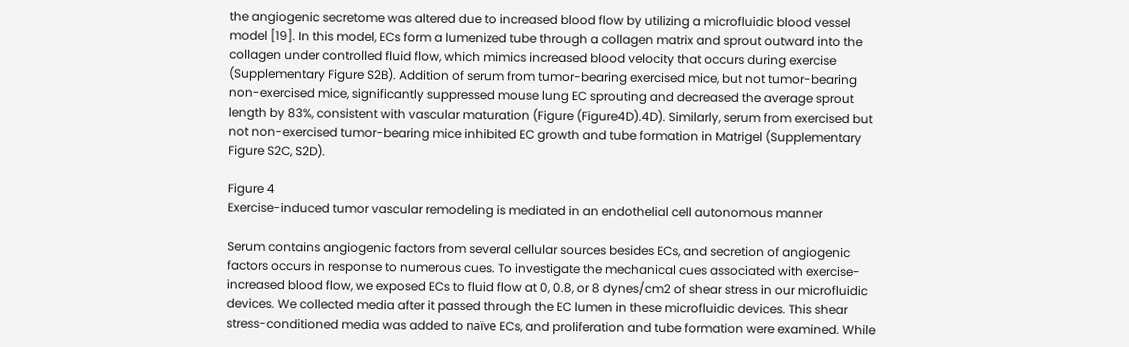the angiogenic secretome was altered due to increased blood flow by utilizing a microfluidic blood vessel model [19]. In this model, ECs form a lumenized tube through a collagen matrix and sprout outward into the collagen under controlled fluid flow, which mimics increased blood velocity that occurs during exercise (Supplementary Figure S2B). Addition of serum from tumor-bearing exercised mice, but not tumor-bearing non-exercised mice, significantly suppressed mouse lung EC sprouting and decreased the average sprout length by 83%, consistent with vascular maturation (Figure (Figure4D).4D). Similarly, serum from exercised but not non-exercised tumor-bearing mice inhibited EC growth and tube formation in Matrigel (Supplementary Figure S2C, S2D).

Figure 4
Exercise-induced tumor vascular remodeling is mediated in an endothelial cell autonomous manner

Serum contains angiogenic factors from several cellular sources besides ECs, and secretion of angiogenic factors occurs in response to numerous cues. To investigate the mechanical cues associated with exercise-increased blood flow, we exposed ECs to fluid flow at 0, 0.8, or 8 dynes/cm2 of shear stress in our microfluidic devices. We collected media after it passed through the EC lumen in these microfluidic devices. This shear stress-conditioned media was added to naïve ECs, and proliferation and tube formation were examined. While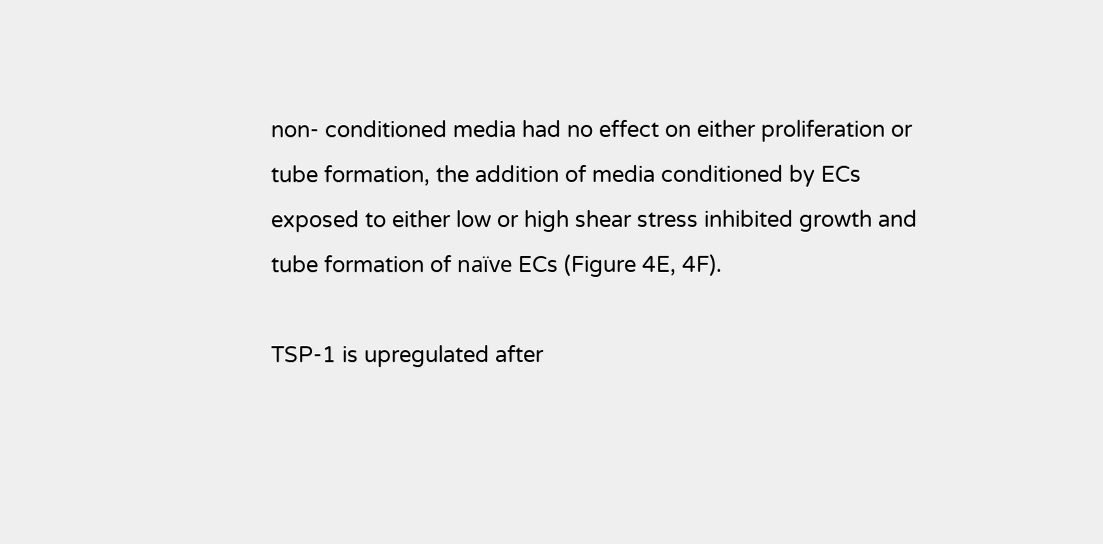non- conditioned media had no effect on either proliferation or tube formation, the addition of media conditioned by ECs exposed to either low or high shear stress inhibited growth and tube formation of naïve ECs (Figure 4E, 4F).

TSP-1 is upregulated after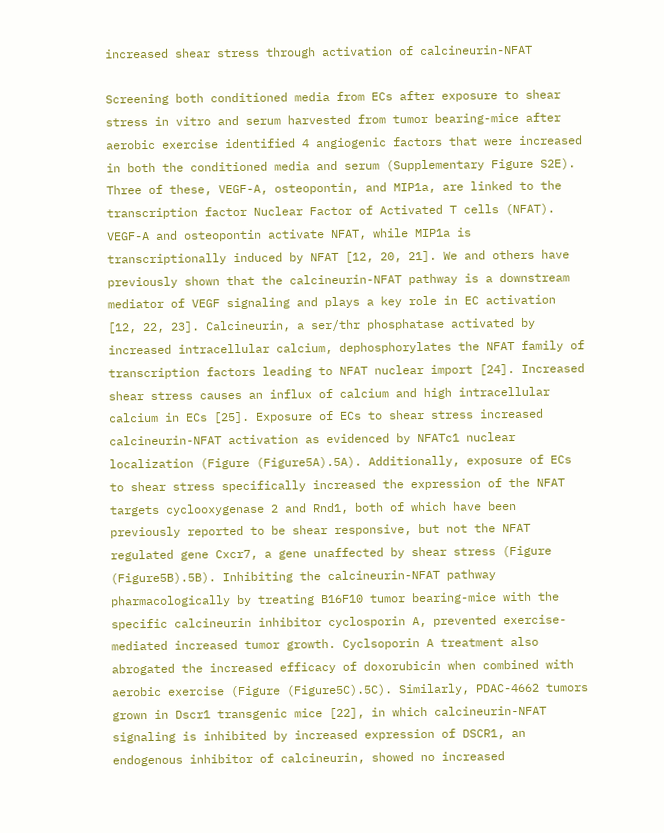increased shear stress through activation of calcineurin-NFAT

Screening both conditioned media from ECs after exposure to shear stress in vitro and serum harvested from tumor bearing-mice after aerobic exercise identified 4 angiogenic factors that were increased in both the conditioned media and serum (Supplementary Figure S2E). Three of these, VEGF-A, osteopontin, and MIP1a, are linked to the transcription factor Nuclear Factor of Activated T cells (NFAT). VEGF-A and osteopontin activate NFAT, while MIP1a is transcriptionally induced by NFAT [12, 20, 21]. We and others have previously shown that the calcineurin-NFAT pathway is a downstream mediator of VEGF signaling and plays a key role in EC activation [12, 22, 23]. Calcineurin, a ser/thr phosphatase activated by increased intracellular calcium, dephosphorylates the NFAT family of transcription factors leading to NFAT nuclear import [24]. Increased shear stress causes an influx of calcium and high intracellular calcium in ECs [25]. Exposure of ECs to shear stress increased calcineurin-NFAT activation as evidenced by NFATc1 nuclear localization (Figure (Figure5A).5A). Additionally, exposure of ECs to shear stress specifically increased the expression of the NFAT targets cyclooxygenase 2 and Rnd1, both of which have been previously reported to be shear responsive, but not the NFAT regulated gene Cxcr7, a gene unaffected by shear stress (Figure (Figure5B).5B). Inhibiting the calcineurin-NFAT pathway pharmacologically by treating B16F10 tumor bearing-mice with the specific calcineurin inhibitor cyclosporin A, prevented exercise-mediated increased tumor growth. Cyclsoporin A treatment also abrogated the increased efficacy of doxorubicin when combined with aerobic exercise (Figure (Figure5C).5C). Similarly, PDAC-4662 tumors grown in Dscr1 transgenic mice [22], in which calcineurin-NFAT signaling is inhibited by increased expression of DSCR1, an endogenous inhibitor of calcineurin, showed no increased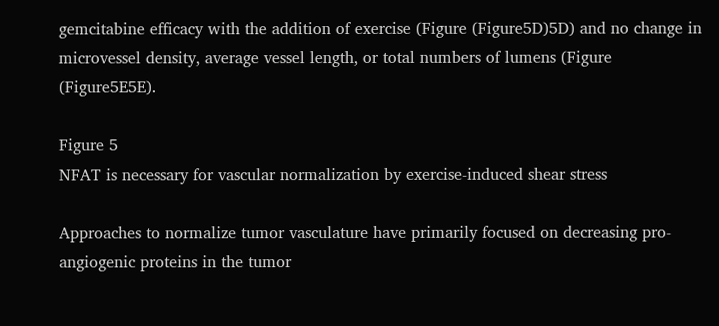gemcitabine efficacy with the addition of exercise (Figure (Figure5D)5D) and no change in microvessel density, average vessel length, or total numbers of lumens (Figure (Figure5E5E).

Figure 5
NFAT is necessary for vascular normalization by exercise-induced shear stress

Approaches to normalize tumor vasculature have primarily focused on decreasing pro-angiogenic proteins in the tumor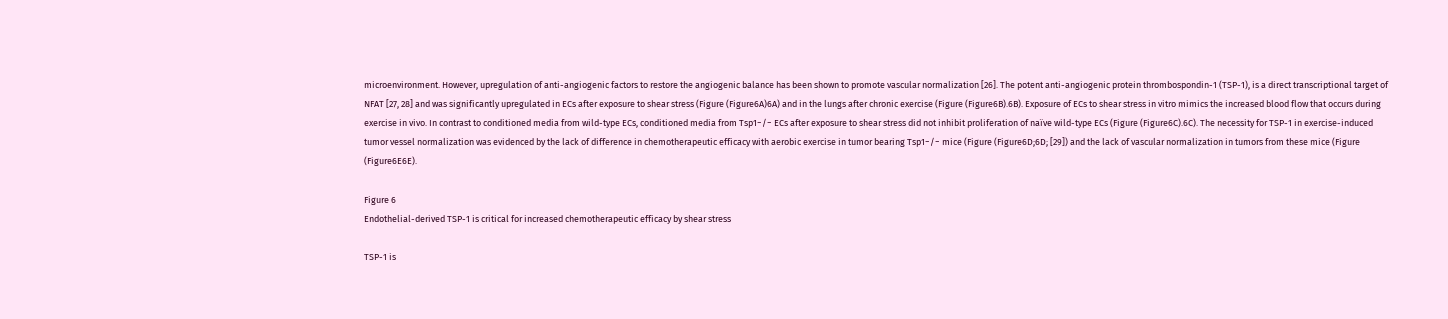microenvironment. However, upregulation of anti-angiogenic factors to restore the angiogenic balance has been shown to promote vascular normalization [26]. The potent anti-angiogenic protein thrombospondin-1 (TSP-1), is a direct transcriptional target of NFAT [27, 28] and was significantly upregulated in ECs after exposure to shear stress (Figure (Figure6A)6A) and in the lungs after chronic exercise (Figure (Figure6B).6B). Exposure of ECs to shear stress in vitro mimics the increased blood flow that occurs during exercise in vivo. In contrast to conditioned media from wild-type ECs, conditioned media from Tsp1−/− ECs after exposure to shear stress did not inhibit proliferation of naïve wild-type ECs (Figure (Figure6C).6C). The necessity for TSP-1 in exercise-induced tumor vessel normalization was evidenced by the lack of difference in chemotherapeutic efficacy with aerobic exercise in tumor bearing Tsp1−/− mice (Figure (Figure6D;6D; [29]) and the lack of vascular normalization in tumors from these mice (Figure (Figure6E6E).

Figure 6
Endothelial-derived TSP-1 is critical for increased chemotherapeutic efficacy by shear stress

TSP-1 is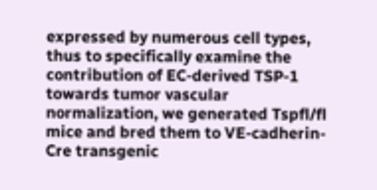expressed by numerous cell types, thus to specifically examine the contribution of EC-derived TSP-1 towards tumor vascular normalization, we generated Tspfl/fl mice and bred them to VE-cadherin-Cre transgenic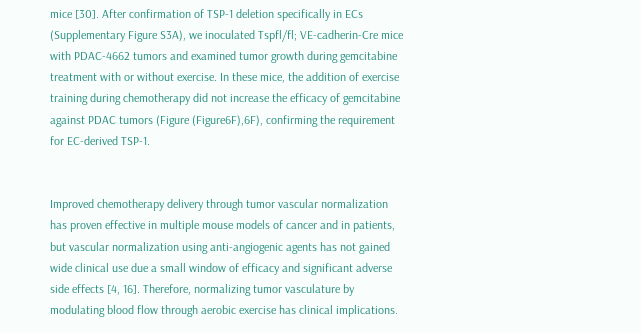mice [30]. After confirmation of TSP-1 deletion specifically in ECs (Supplementary Figure S3A), we inoculated Tspfl/fl; VE-cadherin-Cre mice with PDAC-4662 tumors and examined tumor growth during gemcitabine treatment with or without exercise. In these mice, the addition of exercise training during chemotherapy did not increase the efficacy of gemcitabine against PDAC tumors (Figure (Figure6F),6F), confirming the requirement for EC-derived TSP-1.


Improved chemotherapy delivery through tumor vascular normalization has proven effective in multiple mouse models of cancer and in patients, but vascular normalization using anti-angiogenic agents has not gained wide clinical use due a small window of efficacy and significant adverse side effects [4, 16]. Therefore, normalizing tumor vasculature by modulating blood flow through aerobic exercise has clinical implications.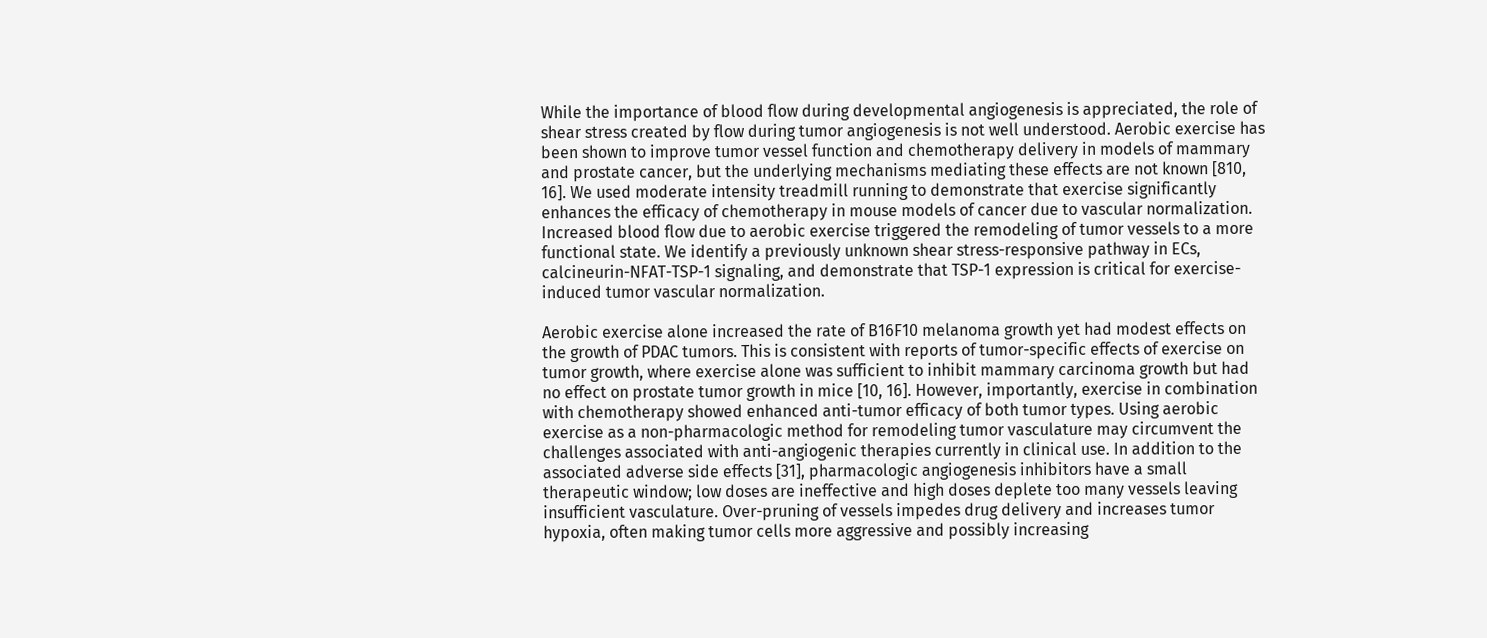While the importance of blood flow during developmental angiogenesis is appreciated, the role of shear stress created by flow during tumor angiogenesis is not well understood. Aerobic exercise has been shown to improve tumor vessel function and chemotherapy delivery in models of mammary and prostate cancer, but the underlying mechanisms mediating these effects are not known [810, 16]. We used moderate intensity treadmill running to demonstrate that exercise significantly enhances the efficacy of chemotherapy in mouse models of cancer due to vascular normalization. Increased blood flow due to aerobic exercise triggered the remodeling of tumor vessels to a more functional state. We identify a previously unknown shear stress-responsive pathway in ECs, calcineurin-NFAT-TSP-1 signaling, and demonstrate that TSP-1 expression is critical for exercise-induced tumor vascular normalization.

Aerobic exercise alone increased the rate of B16F10 melanoma growth yet had modest effects on the growth of PDAC tumors. This is consistent with reports of tumor-specific effects of exercise on tumor growth, where exercise alone was sufficient to inhibit mammary carcinoma growth but had no effect on prostate tumor growth in mice [10, 16]. However, importantly, exercise in combination with chemotherapy showed enhanced anti-tumor efficacy of both tumor types. Using aerobic exercise as a non-pharmacologic method for remodeling tumor vasculature may circumvent the challenges associated with anti-angiogenic therapies currently in clinical use. In addition to the associated adverse side effects [31], pharmacologic angiogenesis inhibitors have a small therapeutic window; low doses are ineffective and high doses deplete too many vessels leaving insufficient vasculature. Over-pruning of vessels impedes drug delivery and increases tumor hypoxia, often making tumor cells more aggressive and possibly increasing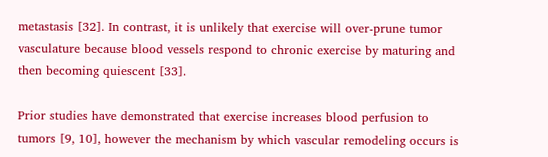metastasis [32]. In contrast, it is unlikely that exercise will over-prune tumor vasculature because blood vessels respond to chronic exercise by maturing and then becoming quiescent [33].

Prior studies have demonstrated that exercise increases blood perfusion to tumors [9, 10], however the mechanism by which vascular remodeling occurs is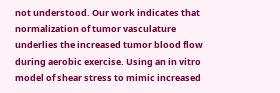not understood. Our work indicates that normalization of tumor vasculature underlies the increased tumor blood flow during aerobic exercise. Using an in vitro model of shear stress to mimic increased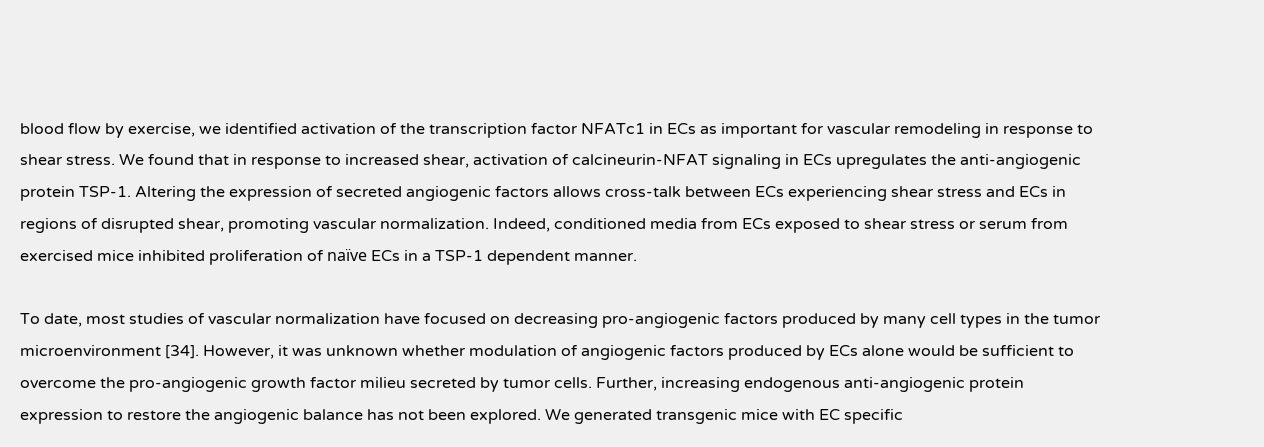blood flow by exercise, we identified activation of the transcription factor NFATc1 in ECs as important for vascular remodeling in response to shear stress. We found that in response to increased shear, activation of calcineurin-NFAT signaling in ECs upregulates the anti-angiogenic protein TSP-1. Altering the expression of secreted angiogenic factors allows cross-talk between ECs experiencing shear stress and ECs in regions of disrupted shear, promoting vascular normalization. Indeed, conditioned media from ECs exposed to shear stress or serum from exercised mice inhibited proliferation of naïve ECs in a TSP-1 dependent manner.

To date, most studies of vascular normalization have focused on decreasing pro-angiogenic factors produced by many cell types in the tumor microenvironment [34]. However, it was unknown whether modulation of angiogenic factors produced by ECs alone would be sufficient to overcome the pro-angiogenic growth factor milieu secreted by tumor cells. Further, increasing endogenous anti-angiogenic protein expression to restore the angiogenic balance has not been explored. We generated transgenic mice with EC specific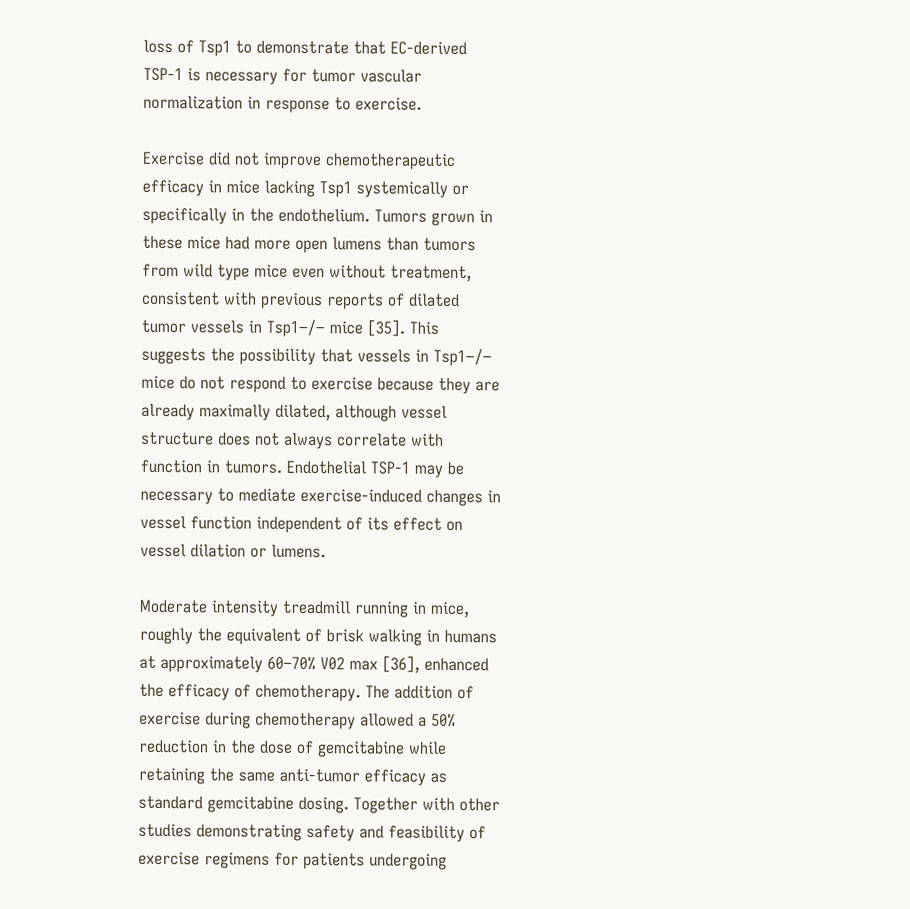loss of Tsp1 to demonstrate that EC-derived TSP-1 is necessary for tumor vascular normalization in response to exercise.

Exercise did not improve chemotherapeutic efficacy in mice lacking Tsp1 systemically or specifically in the endothelium. Tumors grown in these mice had more open lumens than tumors from wild type mice even without treatment, consistent with previous reports of dilated tumor vessels in Tsp1−/− mice [35]. This suggests the possibility that vessels in Tsp1−/− mice do not respond to exercise because they are already maximally dilated, although vessel structure does not always correlate with function in tumors. Endothelial TSP-1 may be necessary to mediate exercise-induced changes in vessel function independent of its effect on vessel dilation or lumens.

Moderate intensity treadmill running in mice, roughly the equivalent of brisk walking in humans at approximately 60–70% V02 max [36], enhanced the efficacy of chemotherapy. The addition of exercise during chemotherapy allowed a 50% reduction in the dose of gemcitabine while retaining the same anti-tumor efficacy as standard gemcitabine dosing. Together with other studies demonstrating safety and feasibility of exercise regimens for patients undergoing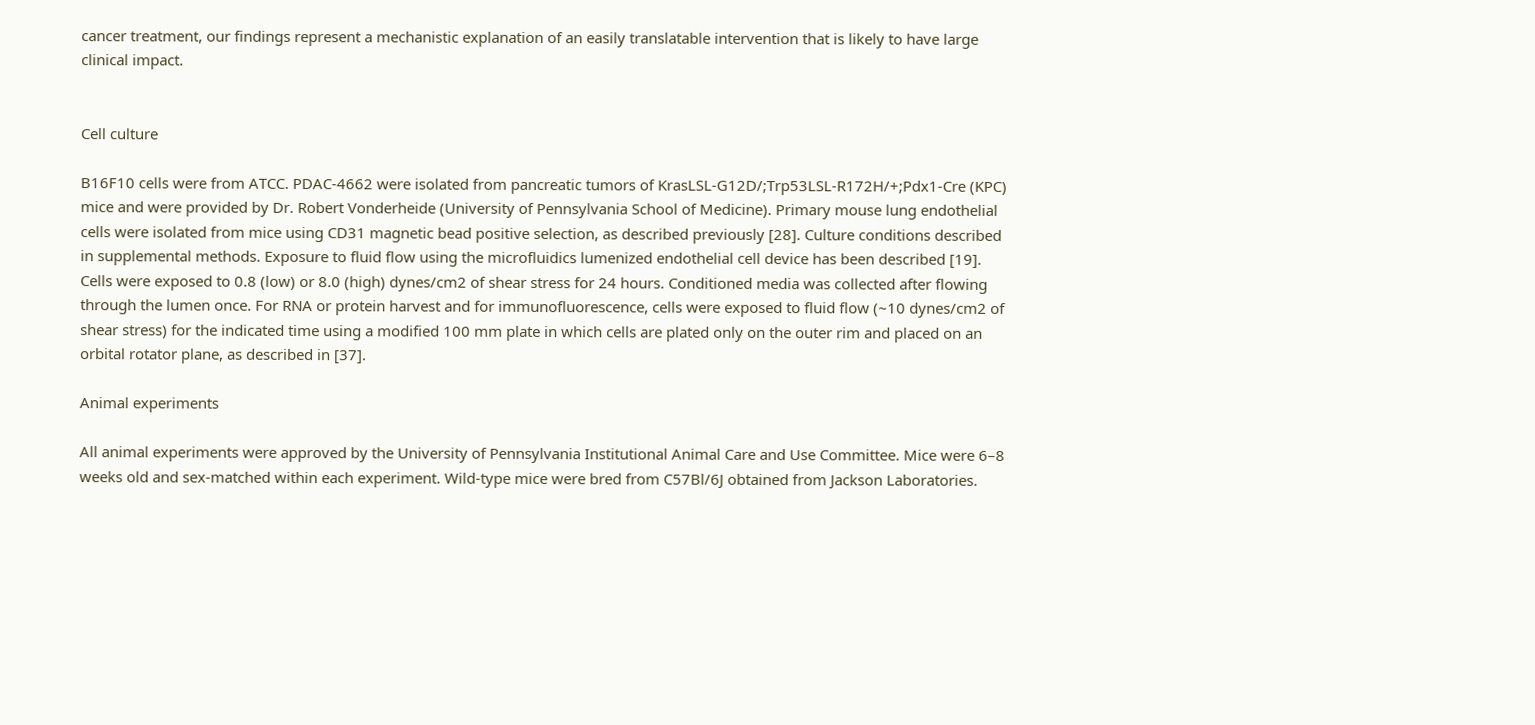cancer treatment, our findings represent a mechanistic explanation of an easily translatable intervention that is likely to have large clinical impact.


Cell culture

B16F10 cells were from ATCC. PDAC-4662 were isolated from pancreatic tumors of KrasLSL-G12D/;Trp53LSL-R172H/+;Pdx1-Cre (KPC) mice and were provided by Dr. Robert Vonderheide (University of Pennsylvania School of Medicine). Primary mouse lung endothelial cells were isolated from mice using CD31 magnetic bead positive selection, as described previously [28]. Culture conditions described in supplemental methods. Exposure to fluid flow using the microfluidics lumenized endothelial cell device has been described [19]. Cells were exposed to 0.8 (low) or 8.0 (high) dynes/cm2 of shear stress for 24 hours. Conditioned media was collected after flowing through the lumen once. For RNA or protein harvest and for immunofluorescence, cells were exposed to fluid flow (~10 dynes/cm2 of shear stress) for the indicated time using a modified 100 mm plate in which cells are plated only on the outer rim and placed on an orbital rotator plane, as described in [37].

Animal experiments

All animal experiments were approved by the University of Pennsylvania Institutional Animal Care and Use Committee. Mice were 6–8 weeks old and sex-matched within each experiment. Wild-type mice were bred from C57Bl/6J obtained from Jackson Laboratories.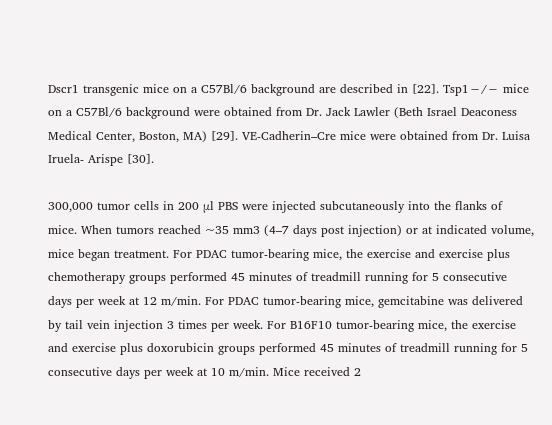Dscr1 transgenic mice on a C57Bl/6 background are described in [22]. Tsp1−/− mice on a C57Bl/6 background were obtained from Dr. Jack Lawler (Beth Israel Deaconess Medical Center, Boston, MA) [29]. VE-Cadherin–Cre mice were obtained from Dr. Luisa Iruela- Arispe [30].

300,000 tumor cells in 200 μl PBS were injected subcutaneously into the flanks of mice. When tumors reached ~35 mm3 (4–7 days post injection) or at indicated volume, mice began treatment. For PDAC tumor-bearing mice, the exercise and exercise plus chemotherapy groups performed 45 minutes of treadmill running for 5 consecutive days per week at 12 m/min. For PDAC tumor-bearing mice, gemcitabine was delivered by tail vein injection 3 times per week. For B16F10 tumor-bearing mice, the exercise and exercise plus doxorubicin groups performed 45 minutes of treadmill running for 5 consecutive days per week at 10 m/min. Mice received 2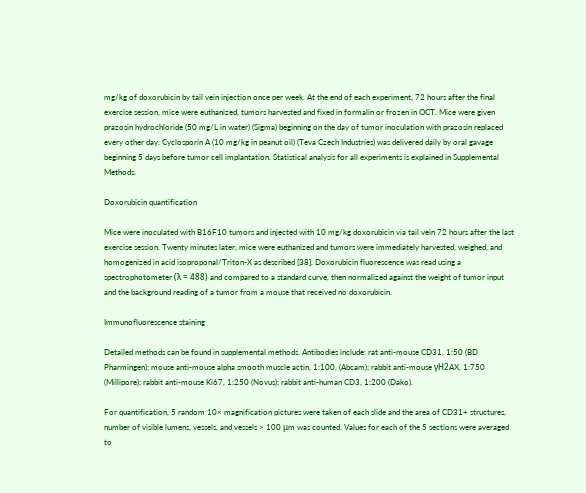mg/kg of doxorubicin by tail vein injection once per week. At the end of each experiment, 72 hours after the final exercise session, mice were euthanized, tumors harvested and fixed in formalin or frozen in OCT. Mice were given prazosin hydrochloride (50 mg/L in water) (Sigma) beginning on the day of tumor inoculation with prazosin replaced every other day. Cyclosporin A (10 mg/kg in peanut oil) (Teva Czech Industries) was delivered daily by oral gavage beginning 5 days before tumor cell implantation. Statistical analysis for all experiments is explained in Supplemental Methods.

Doxorubicin quantification

Mice were inoculated with B16F10 tumors and injected with 10 mg/kg doxorubicin via tail vein 72 hours after the last exercise session. Twenty minutes later, mice were euthanized and tumors were immediately harvested, weighed, and homogenized in acid isoproponal/Triton-X as described [38]. Doxorubicin fluorescence was read using a spectrophotometer (λ = 488) and compared to a standard curve, then normalized against the weight of tumor input and the background reading of a tumor from a mouse that received no doxorubicin.

Immunofluorescence staining

Detailed methods can be found in supplemental methods. Antibodies include: rat anti-mouse CD31, 1:50 (BD Pharmingen); mouse anti-mouse alpha smooth muscle actin, 1:100, (Abcam); rabbit anti-mouse γH2AX, 1:750 (Millipore); rabbit anti-mouse Ki67, 1:250 (Novus); rabbit anti-human CD3, 1:200 (Dako).

For quantification, 5 random 10× magnification pictures were taken of each slide and the area of CD31+ structures, number of visible lumens, vessels, and vessels > 100 μm was counted. Values for each of the 5 sections were averaged to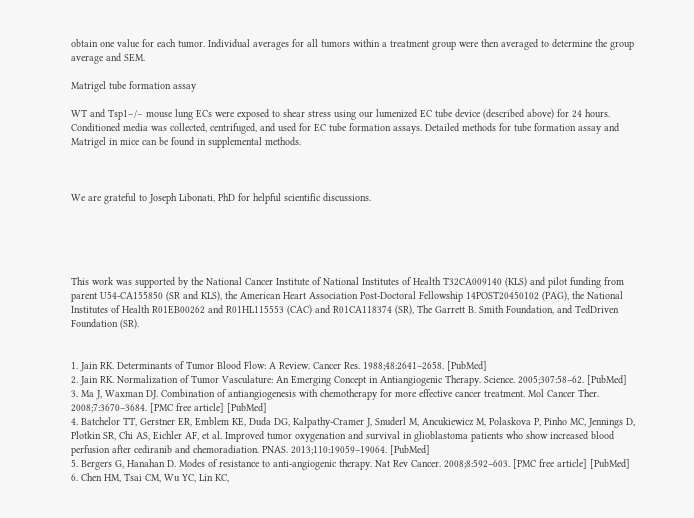obtain one value for each tumor. Individual averages for all tumors within a treatment group were then averaged to determine the group average and SEM.

Matrigel tube formation assay

WT and Tsp1−/− mouse lung ECs were exposed to shear stress using our lumenized EC tube device (described above) for 24 hours. Conditioned media was collected, centrifuged, and used for EC tube formation assays. Detailed methods for tube formation assay and Matrigel in mice can be found in supplemental methods.



We are grateful to Joseph Libonati, PhD for helpful scientific discussions.





This work was supported by the National Cancer Institute of National Institutes of Health T32CA009140 (KLS) and pilot funding from parent U54-CA155850 (SR and KLS), the American Heart Association Post-Doctoral Fellowship 14POST20450102 (PAG), the National Institutes of Health R01EB00262 and R01HL115553 (CAC) and R01CA118374 (SR), The Garrett B. Smith Foundation, and TedDriven Foundation (SR).


1. Jain RK. Determinants of Tumor Blood Flow: A Review. Cancer Res. 1988;48:2641–2658. [PubMed]
2. Jain RK. Normalization of Tumor Vasculature: An Emerging Concept in Antiangiogenic Therapy. Science. 2005;307:58–62. [PubMed]
3. Ma J, Waxman DJ. Combination of antiangiogenesis with chemotherapy for more effective cancer treatment. Mol Cancer Ther. 2008;7:3670–3684. [PMC free article] [PubMed]
4. Batchelor TT, Gerstner ER, Emblem KE, Duda DG, Kalpathy-Cramer J, Snuderl M, Ancukiewicz M, Polaskova P, Pinho MC, Jennings D, Plotkin SR, Chi AS, Eichler AF, et al. Improved tumor oxygenation and survival in glioblastoma patients who show increased blood perfusion after cediranib and chemoradiation. PNAS. 2013;110:19059–19064. [PubMed]
5. Bergers G, Hanahan D. Modes of resistance to anti-angiogenic therapy. Nat Rev Cancer. 2008;8:592–603. [PMC free article] [PubMed]
6. Chen HM, Tsai CM, Wu YC, Lin KC,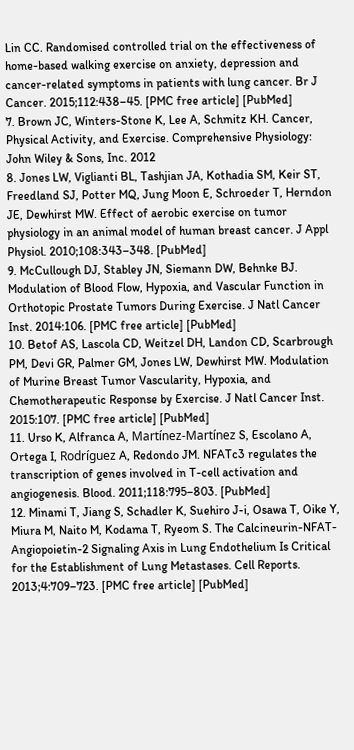Lin CC. Randomised controlled trial on the effectiveness of home-based walking exercise on anxiety, depression and cancer-related symptoms in patients with lung cancer. Br J Cancer. 2015;112:438–45. [PMC free article] [PubMed]
7. Brown JC, Winters-Stone K, Lee A, Schmitz KH. Cancer, Physical Activity, and Exercise. Comprehensive Physiology: John Wiley & Sons, Inc. 2012
8. Jones LW, Viglianti BL, Tashjian JA, Kothadia SM, Keir ST, Freedland SJ, Potter MQ, Jung Moon E, Schroeder T, Herndon JE, Dewhirst MW. Effect of aerobic exercise on tumor physiology in an animal model of human breast cancer. J Appl Physiol. 2010;108:343–348. [PubMed]
9. McCullough DJ, Stabley JN, Siemann DW, Behnke BJ. Modulation of Blood Flow, Hypoxia, and Vascular Function in Orthotopic Prostate Tumors During Exercise. J Natl Cancer Inst. 2014:106. [PMC free article] [PubMed]
10. Betof AS, Lascola CD, Weitzel DH, Landon CD, Scarbrough PM, Devi GR, Palmer GM, Jones LW, Dewhirst MW. Modulation of Murine Breast Tumor Vascularity, Hypoxia, and Chemotherapeutic Response by Exercise. J Natl Cancer Inst. 2015:107. [PMC free article] [PubMed]
11. Urso K, Alfranca A, Martínez-Martínez S, Escolano A, Ortega I, Rodríguez A, Redondo JM. NFATc3 regulates the transcription of genes involved in T-cell activation and angiogenesis. Blood. 2011;118:795–803. [PubMed]
12. Minami T, Jiang S, Schadler K, Suehiro J-i, Osawa T, Oike Y, Miura M, Naito M, Kodama T, Ryeom S. The Calcineurin-NFAT-Angiopoietin-2 Signaling Axis in Lung Endothelium Is Critical for the Establishment of Lung Metastases. Cell Reports. 2013;4:709–723. [PMC free article] [PubMed]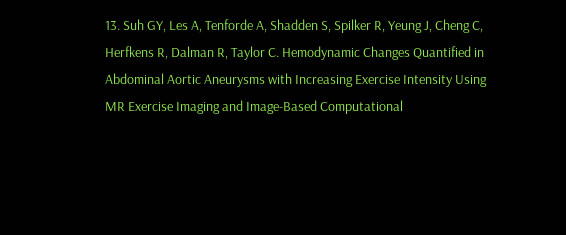13. Suh GY, Les A, Tenforde A, Shadden S, Spilker R, Yeung J, Cheng C, Herfkens R, Dalman R, Taylor C. Hemodynamic Changes Quantified in Abdominal Aortic Aneurysms with Increasing Exercise Intensity Using MR Exercise Imaging and Image-Based Computational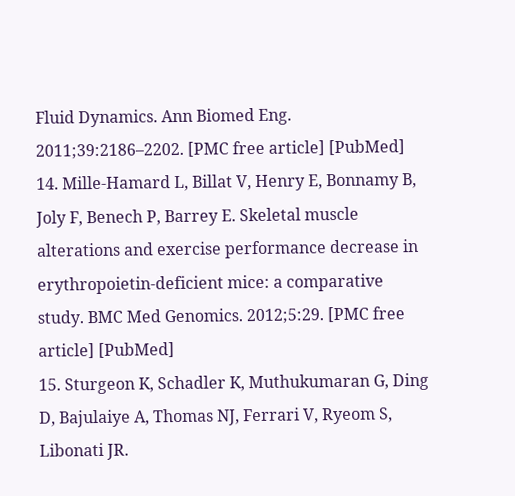Fluid Dynamics. Ann Biomed Eng. 2011;39:2186–2202. [PMC free article] [PubMed]
14. Mille-Hamard L, Billat V, Henry E, Bonnamy B, Joly F, Benech P, Barrey E. Skeletal muscle alterations and exercise performance decrease in erythropoietin-deficient mice: a comparative study. BMC Med Genomics. 2012;5:29. [PMC free article] [PubMed]
15. Sturgeon K, Schadler K, Muthukumaran G, Ding D, Bajulaiye A, Thomas NJ, Ferrari V, Ryeom S, Libonati JR.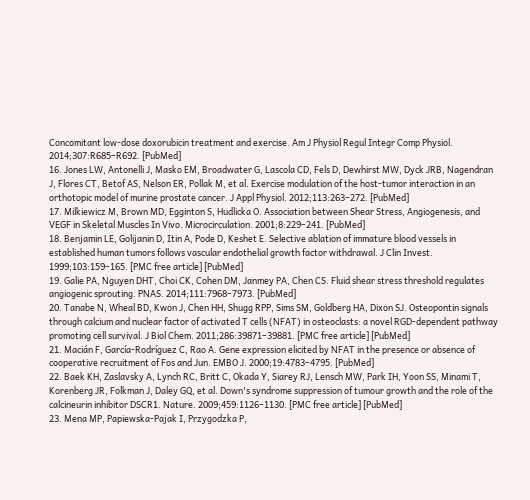Concomitant low-dose doxorubicin treatment and exercise. Am J Physiol Regul Integr Comp Physiol. 2014;307:R685–R692. [PubMed]
16. Jones LW, Antonelli J, Masko EM, Broadwater G, Lascola CD, Fels D, Dewhirst MW, Dyck JRB, Nagendran J, Flores CT, Betof AS, Nelson ER, Pollak M, et al. Exercise modulation of the host-tumor interaction in an orthotopic model of murine prostate cancer. J Appl Physiol. 2012;113:263–272. [PubMed]
17. Milkiewicz M, Brown MD, Egginton S, Hudlicka O. Association between Shear Stress, Angiogenesis, and VEGF in Skeletal Muscles In Vivo. Microcirculation. 2001;8:229–241. [PubMed]
18. Benjamin LE, Golijanin D, Itin A, Pode D, Keshet E. Selective ablation of immature blood vessels in established human tumors follows vascular endothelial growth factor withdrawal. J Clin Invest. 1999;103:159–165. [PMC free article] [PubMed]
19. Galie PA, Nguyen DHT, Choi CK, Cohen DM, Janmey PA, Chen CS. Fluid shear stress threshold regulates angiogenic sprouting. PNAS. 2014;111:7968–7973. [PubMed]
20. Tanabe N, Wheal BD, Kwon J, Chen HH, Shugg RPP, Sims SM, Goldberg HA, Dixon SJ. Osteopontin signals through calcium and nuclear factor of activated T cells (NFAT) in osteoclasts: a novel RGD-dependent pathway promoting cell survival. J Biol Chem. 2011;286:39871–39881. [PMC free article] [PubMed]
21. Macián F, García-Rodríguez C, Rao A. Gene expression elicited by NFAT in the presence or absence of cooperative recruitment of Fos and Jun. EMBO J. 2000;19:4783–4795. [PubMed]
22. Baek KH, Zaslavsky A, Lynch RC, Britt C, Okada Y, Siarey RJ, Lensch MW, Park IH, Yoon SS, Minami T, Korenberg JR, Folkman J, Daley GQ, et al. Down's syndrome suppression of tumour growth and the role of the calcineurin inhibitor DSCR1. Nature. 2009;459:1126–1130. [PMC free article] [PubMed]
23. Mena MP, Papiewska-Pajak I, Przygodzka P,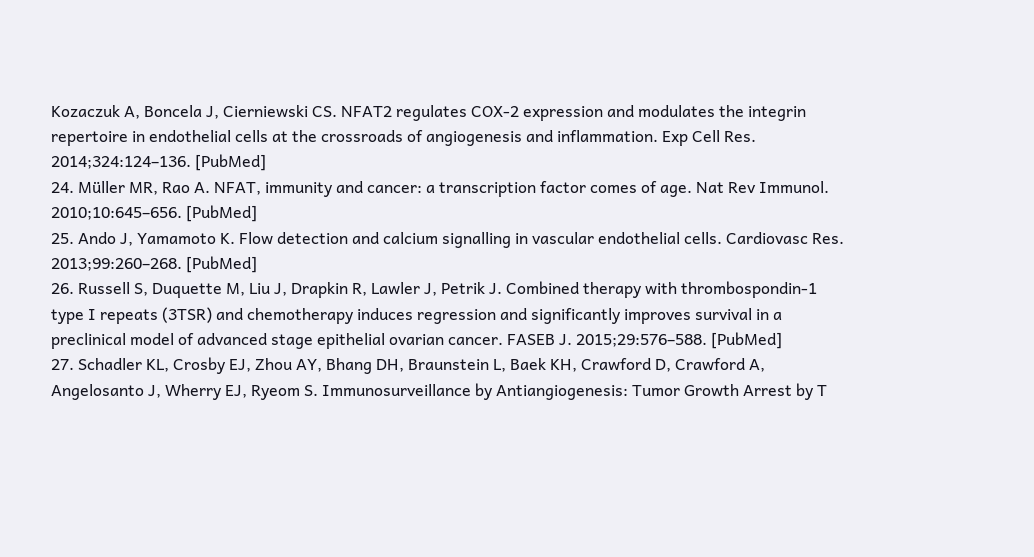Kozaczuk A, Boncela J, Cierniewski CS. NFAT2 regulates COX-2 expression and modulates the integrin repertoire in endothelial cells at the crossroads of angiogenesis and inflammation. Exp Cell Res. 2014;324:124–136. [PubMed]
24. Müller MR, Rao A. NFAT, immunity and cancer: a transcription factor comes of age. Nat Rev Immunol. 2010;10:645–656. [PubMed]
25. Ando J, Yamamoto K. Flow detection and calcium signalling in vascular endothelial cells. Cardiovasc Res. 2013;99:260–268. [PubMed]
26. Russell S, Duquette M, Liu J, Drapkin R, Lawler J, Petrik J. Combined therapy with thrombospondin-1 type I repeats (3TSR) and chemotherapy induces regression and significantly improves survival in a preclinical model of advanced stage epithelial ovarian cancer. FASEB J. 2015;29:576–588. [PubMed]
27. Schadler KL, Crosby EJ, Zhou AY, Bhang DH, Braunstein L, Baek KH, Crawford D, Crawford A, Angelosanto J, Wherry EJ, Ryeom S. Immunosurveillance by Antiangiogenesis: Tumor Growth Arrest by T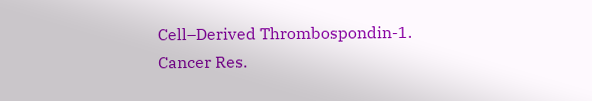Cell–Derived Thrombospondin-1. Cancer Res.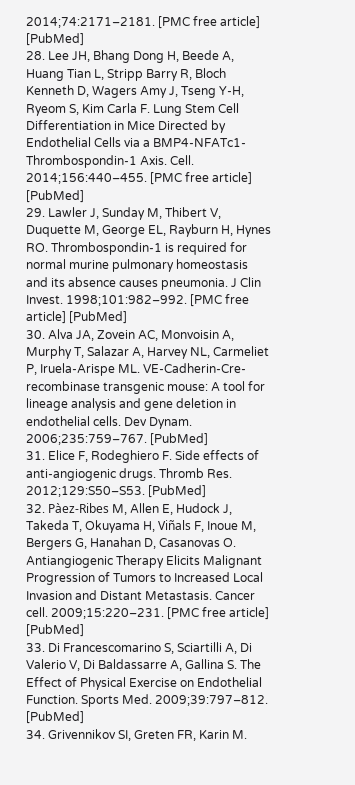2014;74:2171–2181. [PMC free article] [PubMed]
28. Lee JH, Bhang Dong H, Beede A, Huang Tian L, Stripp Barry R, Bloch Kenneth D, Wagers Amy J, Tseng Y-H, Ryeom S, Kim Carla F. Lung Stem Cell Differentiation in Mice Directed by Endothelial Cells via a BMP4-NFATc1-Thrombospondin-1 Axis. Cell. 2014;156:440–455. [PMC free article] [PubMed]
29. Lawler J, Sunday M, Thibert V, Duquette M, George EL, Rayburn H, Hynes RO. Thrombospondin-1 is required for normal murine pulmonary homeostasis and its absence causes pneumonia. J Clin Invest. 1998;101:982–992. [PMC free article] [PubMed]
30. Alva JA, Zovein AC, Monvoisin A, Murphy T, Salazar A, Harvey NL, Carmeliet P, Iruela-Arispe ML. VE-Cadherin-Cre-recombinase transgenic mouse: A tool for lineage analysis and gene deletion in endothelial cells. Dev Dynam. 2006;235:759–767. [PubMed]
31. Elice F, Rodeghiero F. Side effects of anti-angiogenic drugs. Thromb Res. 2012;129:S50–S53. [PubMed]
32. Pàez-Ribes M, Allen E, Hudock J, Takeda T, Okuyama H, Viñals F, Inoue M, Bergers G, Hanahan D, Casanovas O. Antiangiogenic Therapy Elicits Malignant Progression of Tumors to Increased Local Invasion and Distant Metastasis. Cancer cell. 2009;15:220–231. [PMC free article] [PubMed]
33. Di Francescomarino S, Sciartilli A, Di Valerio V, Di Baldassarre A, Gallina S. The Effect of Physical Exercise on Endothelial Function. Sports Med. 2009;39:797–812. [PubMed]
34. Grivennikov SI, Greten FR, Karin M.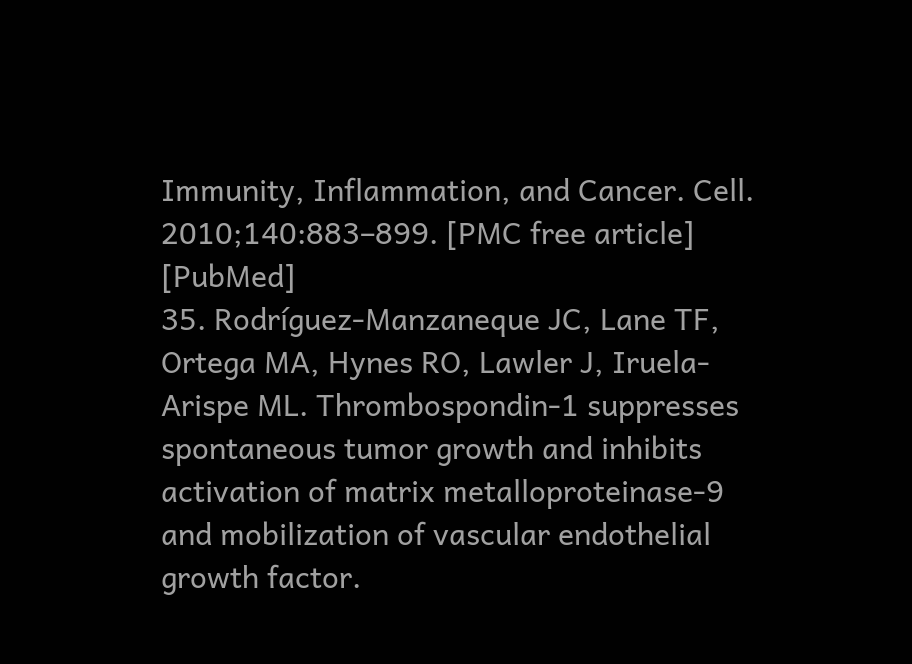Immunity, Inflammation, and Cancer. Cell. 2010;140:883–899. [PMC free article] [PubMed]
35. Rodríguez-Manzaneque JC, Lane TF, Ortega MA, Hynes RO, Lawler J, Iruela-Arispe ML. Thrombospondin-1 suppresses spontaneous tumor growth and inhibits activation of matrix metalloproteinase-9 and mobilization of vascular endothelial growth factor.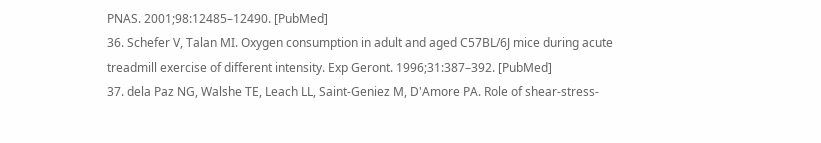PNAS. 2001;98:12485–12490. [PubMed]
36. Schefer V, Talan MI. Oxygen consumption in adult and aged C57BL/6J mice during acute treadmill exercise of different intensity. Exp Geront. 1996;31:387–392. [PubMed]
37. dela Paz NG, Walshe TE, Leach LL, Saint-Geniez M, D'Amore PA. Role of shear-stress-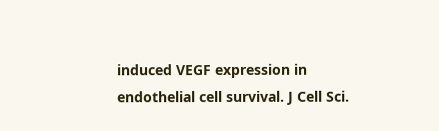induced VEGF expression in endothelial cell survival. J Cell Sci.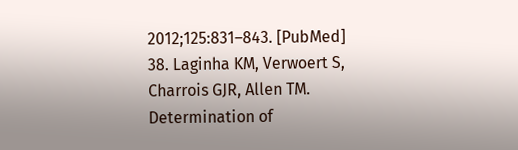2012;125:831–843. [PubMed]
38. Laginha KM, Verwoert S, Charrois GJR, Allen TM. Determination of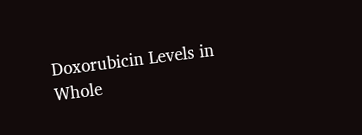Doxorubicin Levels in Whole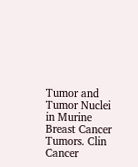Tumor and Tumor Nuclei in Murine Breast Cancer Tumors. Clin Cancer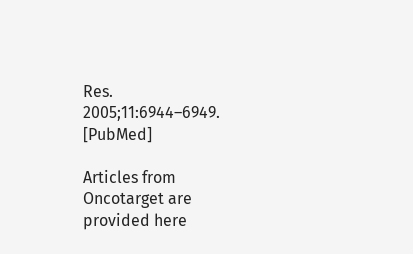Res. 2005;11:6944–6949. [PubMed]

Articles from Oncotarget are provided here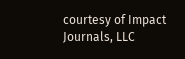courtesy of Impact Journals, LLC